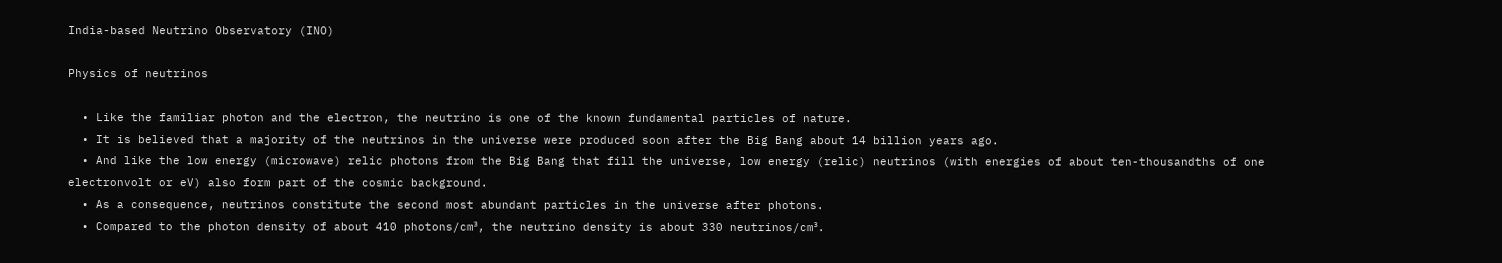India-based Neutrino Observatory (INO)

Physics of neutrinos

  • Like the familiar photon and the electron, the neutrino is one of the known fundamental particles of nature.
  • It is believed that a majority of the neutrinos in the universe were produced soon after the Big Bang about 14 billion years ago.
  • And like the low energy (microwave) relic photons from the Big Bang that fill the universe, low energy (relic) neutrinos (with energies of about ten-thousandths of one electronvolt or eV) also form part of the cosmic background.
  • As a consequence, neutrinos constitute the second most abundant particles in the universe after photons.
  • Compared to the photon density of about 410 photons/cm³, the neutrino density is about 330 neutrinos/cm³.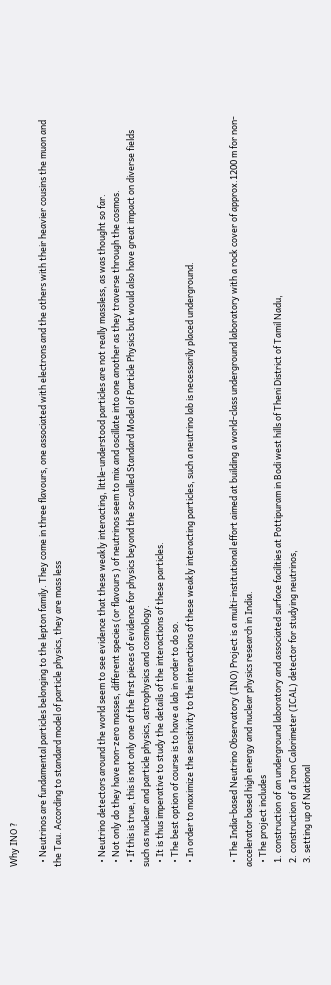Why INO ?

  • Neutrinos are fundamental particles belonging to the lepton family. They come in three flavours, one associated with electrons and the others with their heavier cousins the muon and the Tau. According to standard model of particle physics, they are mass less


  • Neutrino detectors around the world seem to see evidence that these weakly interacting, little-understood particles are not really massless, as was thought so far.
  • Not only do they have non-zero masses, different species (or flavours ) of neutrinos seem to mix and oscillate into one another as they traverse through the cosmos.
  • If this is true, this is not only one of the first pieces of evidence for physics beyond the so-called Standard Model of Particle Physics but would also have great impact on diverse fields such as nuclear and particle physics, astrophysics and cosmology.
  • It is thus imperative to study the details of the interactions of these particles.
  • The best option of course is to have a lab in order to do so.
  • In order to maximize the sensitivity to the interactions of these weakly interacting particles, such a neutrino lab is necessarily placed underground.


  • The India-based Neutrino Observatory (INO) Project is a multi-institutional effort aimed at building a world-class underground laboratory with a rock cover of approx.1200 m for non-accelerator based high energy and nuclear physics research in India.
  • The project includes
  1. construction of an underground laboratory and associated surface facilities at Pottipuram in Bodi west hills of Theni District of Tamil Nadu,
  2. construction of a Iron Calorimeter (ICAL) detector for studying neutrinos,
  3. setting up of National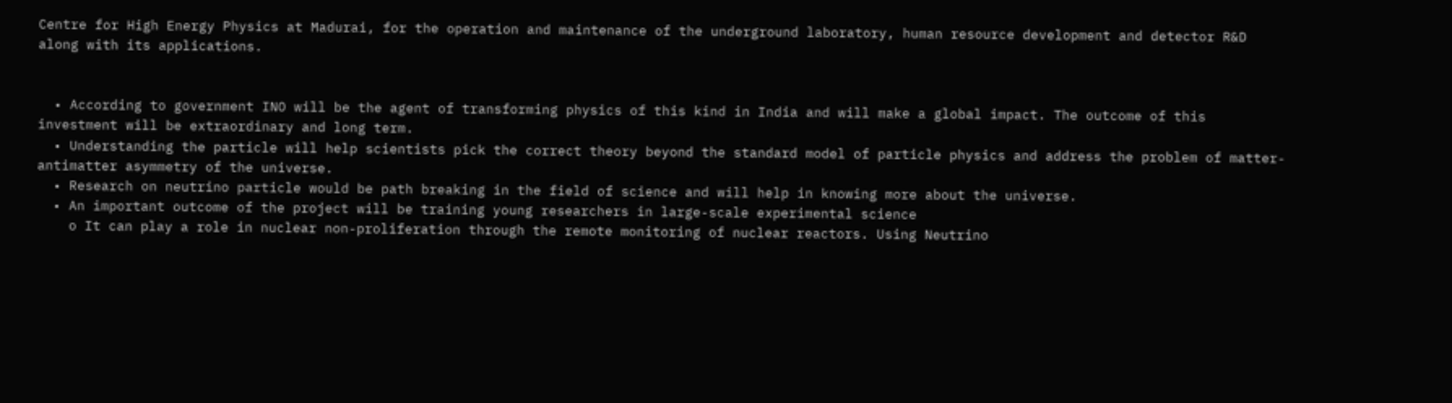Centre for High Energy Physics at Madurai, for the operation and maintenance of the underground laboratory, human resource development and detector R&D along with its applications.


  • According to government INO will be the agent of transforming physics of this kind in India and will make a global impact. The outcome of this investment will be extraordinary and long term.
  • Understanding the particle will help scientists pick the correct theory beyond the standard model of particle physics and address the problem of matter-antimatter asymmetry of the universe.
  • Research on neutrino particle would be path breaking in the field of science and will help in knowing more about the universe.
  • An important outcome of the project will be training young researchers in large-scale experimental science
    o It can play a role in nuclear non-proliferation through the remote monitoring of nuclear reactors. Using Neutrino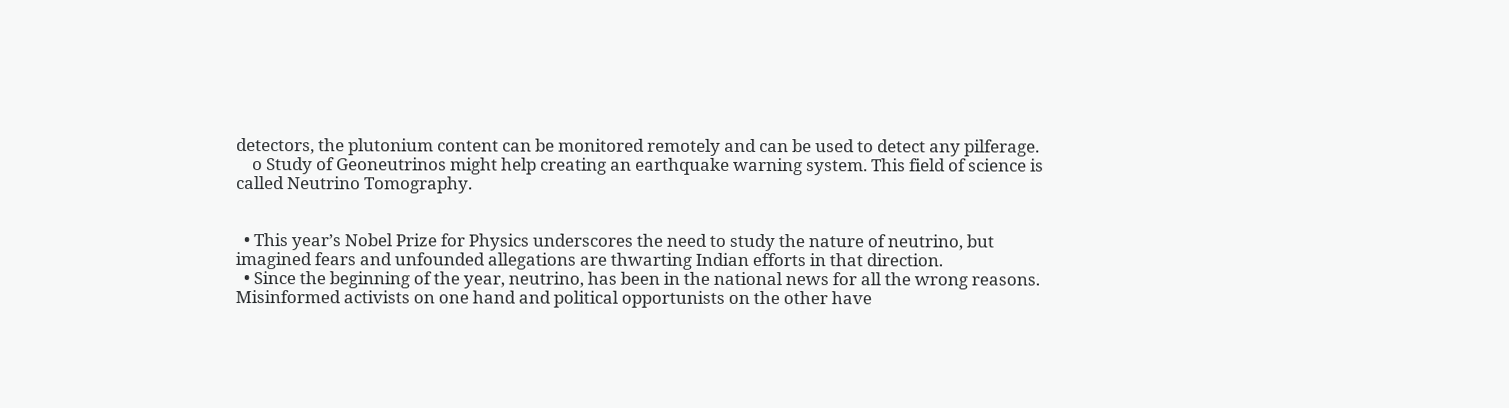detectors, the plutonium content can be monitored remotely and can be used to detect any pilferage.
    o Study of Geoneutrinos might help creating an earthquake warning system. This field of science is called Neutrino Tomography.


  • This year’s Nobel Prize for Physics underscores the need to study the nature of neutrino, but imagined fears and unfounded allegations are thwarting Indian efforts in that direction.
  • Since the beginning of the year, neutrino, has been in the national news for all the wrong reasons. Misinformed activists on one hand and political opportunists on the other have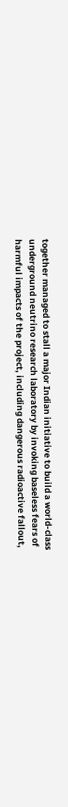together managed to stall a major Indian initiative to build a world-class underground neutrino research laboratory by invoking baseless fears of harmful impacts of the project, including dangerous radioactive fallout,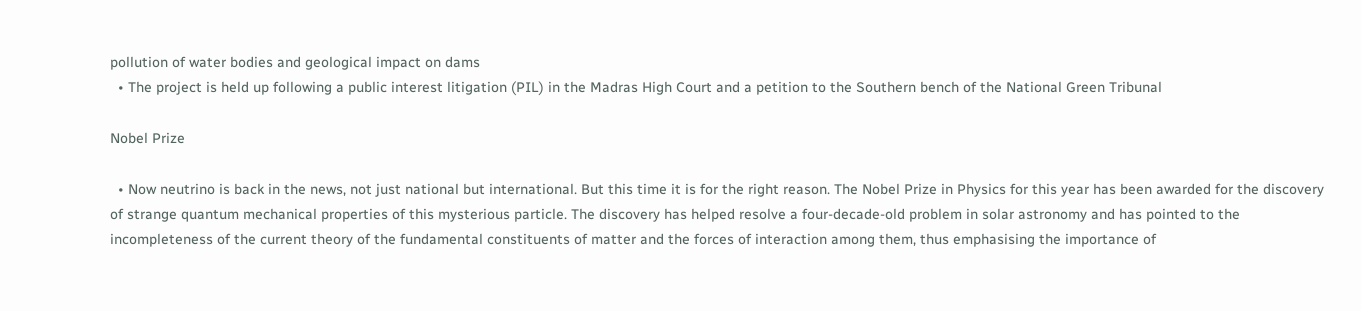pollution of water bodies and geological impact on dams
  • The project is held up following a public interest litigation (PIL) in the Madras High Court and a petition to the Southern bench of the National Green Tribunal

Nobel Prize

  • Now neutrino is back in the news, not just national but international. But this time it is for the right reason. The Nobel Prize in Physics for this year has been awarded for the discovery of strange quantum mechanical properties of this mysterious particle. The discovery has helped resolve a four-decade-old problem in solar astronomy and has pointed to the incompleteness of the current theory of the fundamental constituents of matter and the forces of interaction among them, thus emphasising the importance of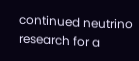continued neutrino research for a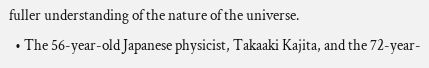fuller understanding of the nature of the universe.
  • The 56-year-old Japanese physicist, Takaaki Kajita, and the 72-year-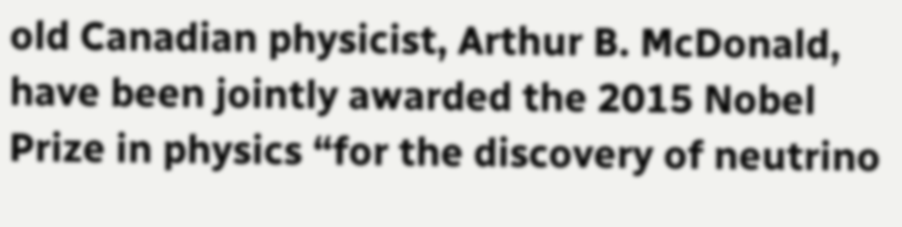old Canadian physicist, Arthur B. McDonald, have been jointly awarded the 2015 Nobel Prize in physics “for the discovery of neutrino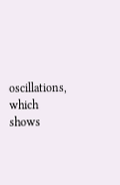oscillations, which shows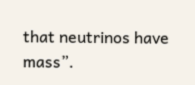that neutrinos have mass”.